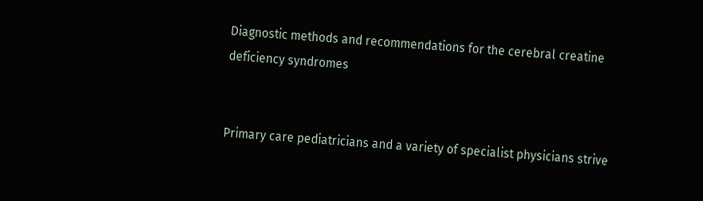Diagnostic methods and recommendations for the cerebral creatine deficiency syndromes


Primary care pediatricians and a variety of specialist physicians strive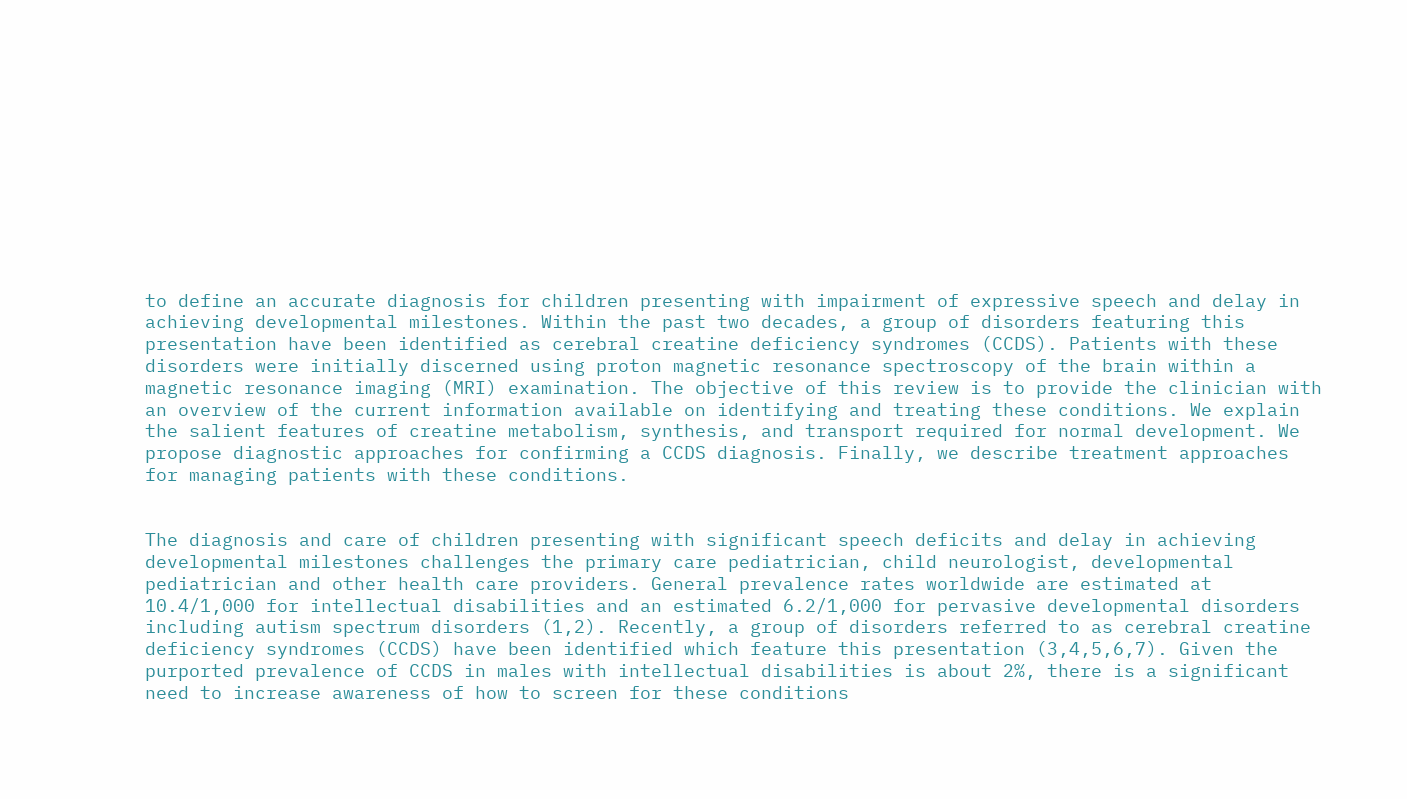to define an accurate diagnosis for children presenting with impairment of expressive speech and delay in achieving developmental milestones. Within the past two decades, a group of disorders featuring this presentation have been identified as cerebral creatine deficiency syndromes (CCDS). Patients with these disorders were initially discerned using proton magnetic resonance spectroscopy of the brain within a magnetic resonance imaging (MRI) examination. The objective of this review is to provide the clinician with an overview of the current information available on identifying and treating these conditions. We explain the salient features of creatine metabolism, synthesis, and transport required for normal development. We propose diagnostic approaches for confirming a CCDS diagnosis. Finally, we describe treatment approaches for managing patients with these conditions.


The diagnosis and care of children presenting with significant speech deficits and delay in achieving developmental milestones challenges the primary care pediatrician, child neurologist, developmental pediatrician and other health care providers. General prevalence rates worldwide are estimated at 10.4/1,000 for intellectual disabilities and an estimated 6.2/1,000 for pervasive developmental disorders including autism spectrum disorders (1,2). Recently, a group of disorders referred to as cerebral creatine deficiency syndromes (CCDS) have been identified which feature this presentation (3,4,5,6,7). Given the purported prevalence of CCDS in males with intellectual disabilities is about 2%, there is a significant need to increase awareness of how to screen for these conditions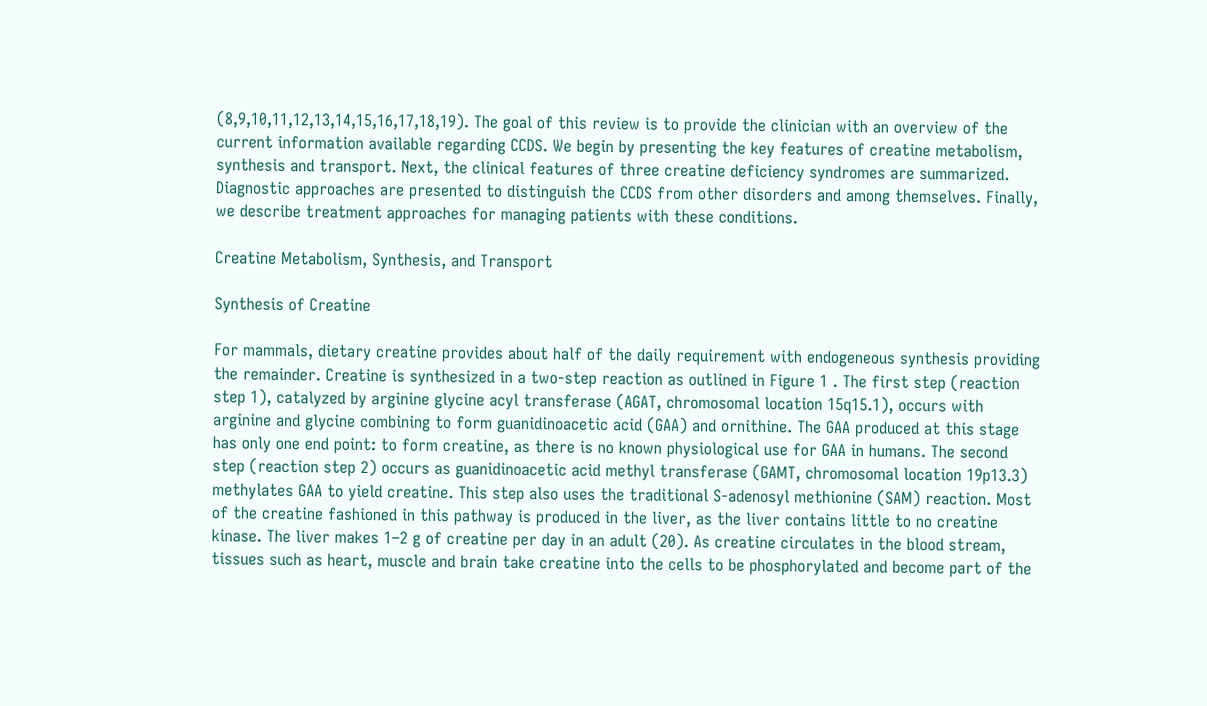(8,9,10,11,12,13,14,15,16,17,18,19). The goal of this review is to provide the clinician with an overview of the current information available regarding CCDS. We begin by presenting the key features of creatine metabolism, synthesis and transport. Next, the clinical features of three creatine deficiency syndromes are summarized. Diagnostic approaches are presented to distinguish the CCDS from other disorders and among themselves. Finally, we describe treatment approaches for managing patients with these conditions.

Creatine Metabolism, Synthesis, and Transport

Synthesis of Creatine

For mammals, dietary creatine provides about half of the daily requirement with endogeneous synthesis providing the remainder. Creatine is synthesized in a two-step reaction as outlined in Figure 1 . The first step (reaction step 1), catalyzed by arginine glycine acyl transferase (AGAT, chromosomal location 15q15.1), occurs with arginine and glycine combining to form guanidinoacetic acid (GAA) and ornithine. The GAA produced at this stage has only one end point: to form creatine, as there is no known physiological use for GAA in humans. The second step (reaction step 2) occurs as guanidinoacetic acid methyl transferase (GAMT, chromosomal location 19p13.3) methylates GAA to yield creatine. This step also uses the traditional S-adenosyl methionine (SAM) reaction. Most of the creatine fashioned in this pathway is produced in the liver, as the liver contains little to no creatine kinase. The liver makes 1–2 g of creatine per day in an adult (20). As creatine circulates in the blood stream, tissues such as heart, muscle and brain take creatine into the cells to be phosphorylated and become part of the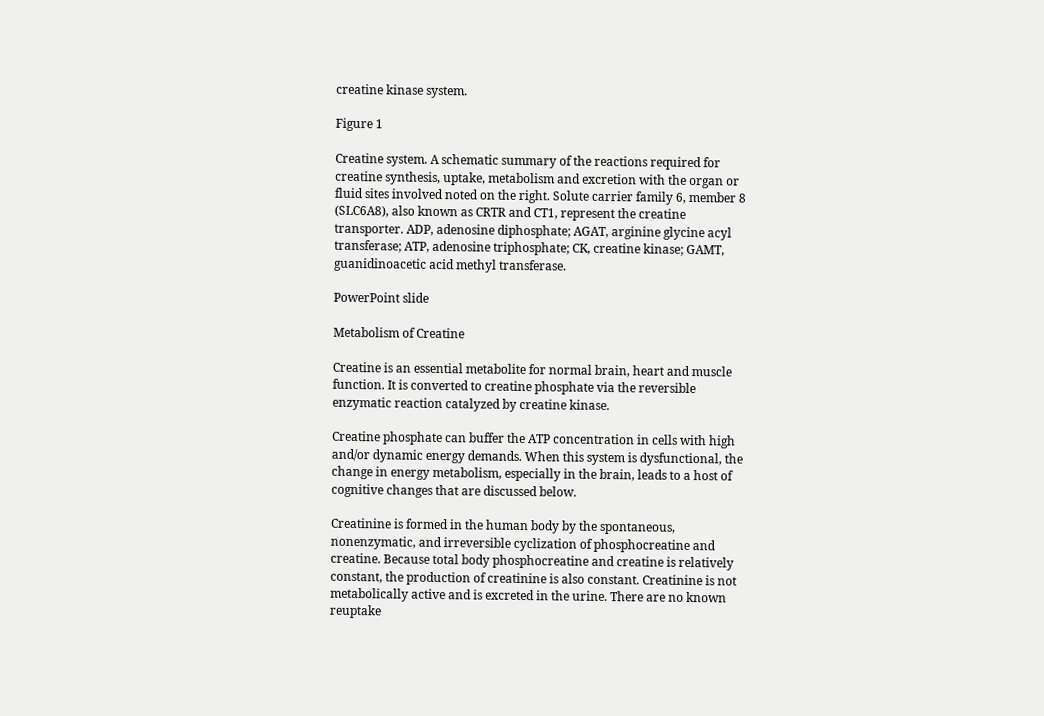creatine kinase system.

Figure 1

Creatine system. A schematic summary of the reactions required for creatine synthesis, uptake, metabolism and excretion with the organ or fluid sites involved noted on the right. Solute carrier family 6, member 8 (SLC6A8), also known as CRTR and CT1, represent the creatine transporter. ADP, adenosine diphosphate; AGAT, arginine glycine acyl transferase; ATP, adenosine triphosphate; CK, creatine kinase; GAMT, guanidinoacetic acid methyl transferase.

PowerPoint slide

Metabolism of Creatine

Creatine is an essential metabolite for normal brain, heart and muscle function. It is converted to creatine phosphate via the reversible enzymatic reaction catalyzed by creatine kinase.

Creatine phosphate can buffer the ATP concentration in cells with high and/or dynamic energy demands. When this system is dysfunctional, the change in energy metabolism, especially in the brain, leads to a host of cognitive changes that are discussed below.

Creatinine is formed in the human body by the spontaneous, nonenzymatic, and irreversible cyclization of phosphocreatine and creatine. Because total body phosphocreatine and creatine is relatively constant, the production of creatinine is also constant. Creatinine is not metabolically active and is excreted in the urine. There are no known reuptake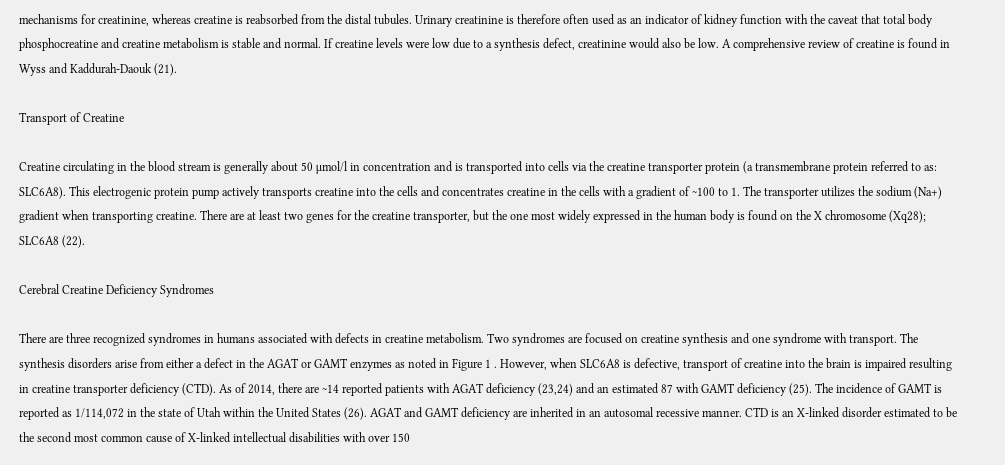mechanisms for creatinine, whereas creatine is reabsorbed from the distal tubules. Urinary creatinine is therefore often used as an indicator of kidney function with the caveat that total body phosphocreatine and creatine metabolism is stable and normal. If creatine levels were low due to a synthesis defect, creatinine would also be low. A comprehensive review of creatine is found in Wyss and Kaddurah-Daouk (21).

Transport of Creatine

Creatine circulating in the blood stream is generally about 50 µmol/l in concentration and is transported into cells via the creatine transporter protein (a transmembrane protein referred to as: SLC6A8). This electrogenic protein pump actively transports creatine into the cells and concentrates creatine in the cells with a gradient of ~100 to 1. The transporter utilizes the sodium (Na+) gradient when transporting creatine. There are at least two genes for the creatine transporter, but the one most widely expressed in the human body is found on the X chromosome (Xq28); SLC6A8 (22).

Cerebral Creatine Deficiency Syndromes

There are three recognized syndromes in humans associated with defects in creatine metabolism. Two syndromes are focused on creatine synthesis and one syndrome with transport. The synthesis disorders arise from either a defect in the AGAT or GAMT enzymes as noted in Figure 1 . However, when SLC6A8 is defective, transport of creatine into the brain is impaired resulting in creatine transporter deficiency (CTD). As of 2014, there are ~14 reported patients with AGAT deficiency (23,24) and an estimated 87 with GAMT deficiency (25). The incidence of GAMT is reported as 1/114,072 in the state of Utah within the United States (26). AGAT and GAMT deficiency are inherited in an autosomal recessive manner. CTD is an X-linked disorder estimated to be the second most common cause of X-linked intellectual disabilities with over 150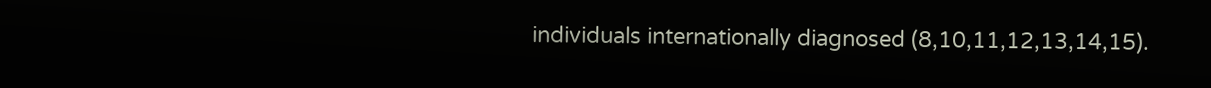individuals internationally diagnosed (8,10,11,12,13,14,15).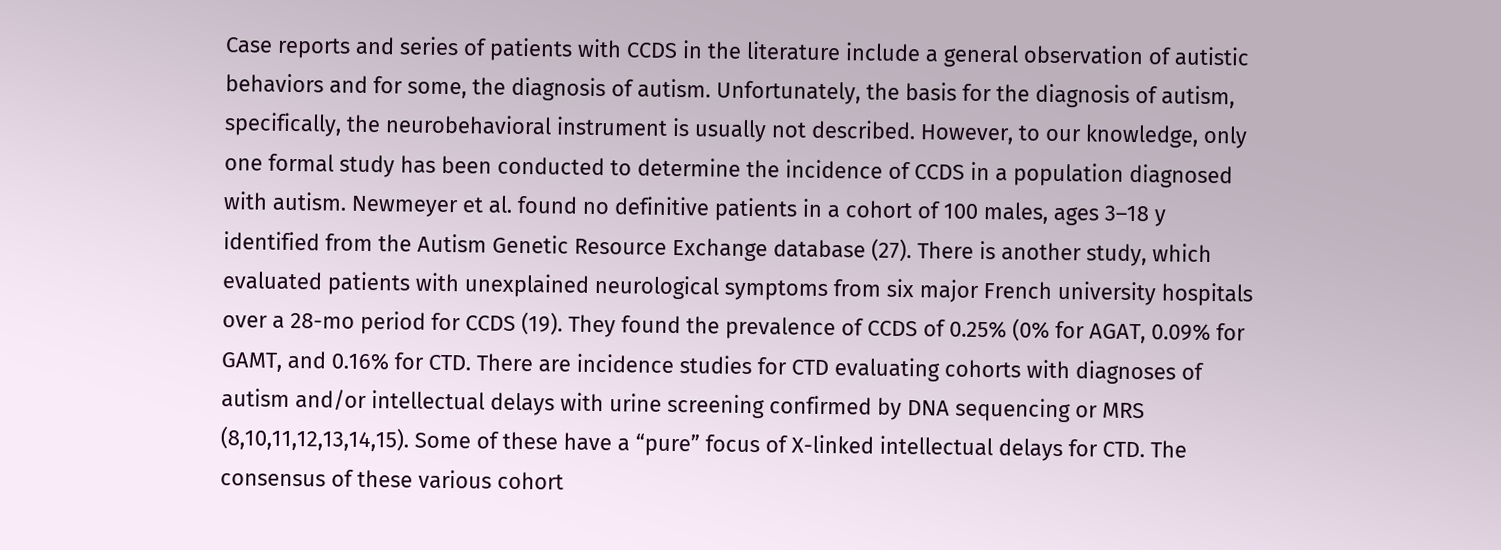Case reports and series of patients with CCDS in the literature include a general observation of autistic behaviors and for some, the diagnosis of autism. Unfortunately, the basis for the diagnosis of autism, specifically, the neurobehavioral instrument is usually not described. However, to our knowledge, only one formal study has been conducted to determine the incidence of CCDS in a population diagnosed with autism. Newmeyer et al. found no definitive patients in a cohort of 100 males, ages 3–18 y identified from the Autism Genetic Resource Exchange database (27). There is another study, which evaluated patients with unexplained neurological symptoms from six major French university hospitals over a 28-mo period for CCDS (19). They found the prevalence of CCDS of 0.25% (0% for AGAT, 0.09% for GAMT, and 0.16% for CTD. There are incidence studies for CTD evaluating cohorts with diagnoses of autism and/or intellectual delays with urine screening confirmed by DNA sequencing or MRS (8,10,11,12,13,14,15). Some of these have a “pure” focus of X-linked intellectual delays for CTD. The consensus of these various cohort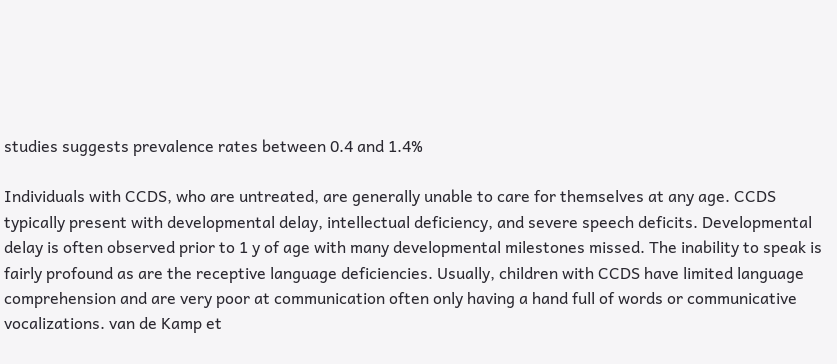studies suggests prevalence rates between 0.4 and 1.4%

Individuals with CCDS, who are untreated, are generally unable to care for themselves at any age. CCDS typically present with developmental delay, intellectual deficiency, and severe speech deficits. Developmental delay is often observed prior to 1 y of age with many developmental milestones missed. The inability to speak is fairly profound as are the receptive language deficiencies. Usually, children with CCDS have limited language comprehension and are very poor at communication often only having a hand full of words or communicative vocalizations. van de Kamp et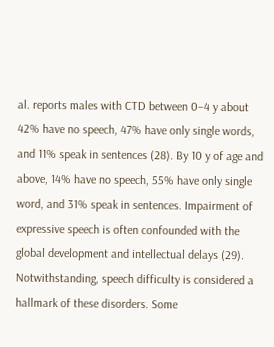al. reports males with CTD between 0–4 y about 42% have no speech, 47% have only single words, and 11% speak in sentences (28). By 10 y of age and above, 14% have no speech, 55% have only single word, and 31% speak in sentences. Impairment of expressive speech is often confounded with the global development and intellectual delays (29). Notwithstanding, speech difficulty is considered a hallmark of these disorders. Some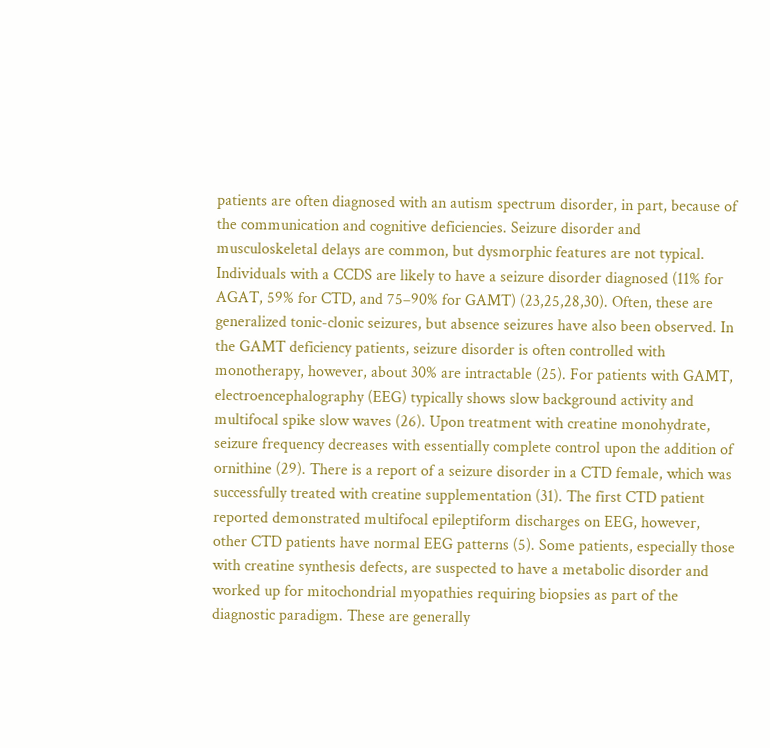patients are often diagnosed with an autism spectrum disorder, in part, because of the communication and cognitive deficiencies. Seizure disorder and musculoskeletal delays are common, but dysmorphic features are not typical. Individuals with a CCDS are likely to have a seizure disorder diagnosed (11% for AGAT, 59% for CTD, and 75–90% for GAMT) (23,25,28,30). Often, these are generalized tonic-clonic seizures, but absence seizures have also been observed. In the GAMT deficiency patients, seizure disorder is often controlled with monotherapy, however, about 30% are intractable (25). For patients with GAMT, electroencephalography (EEG) typically shows slow background activity and multifocal spike slow waves (26). Upon treatment with creatine monohydrate, seizure frequency decreases with essentially complete control upon the addition of ornithine (29). There is a report of a seizure disorder in a CTD female, which was successfully treated with creatine supplementation (31). The first CTD patient reported demonstrated multifocal epileptiform discharges on EEG, however, other CTD patients have normal EEG patterns (5). Some patients, especially those with creatine synthesis defects, are suspected to have a metabolic disorder and worked up for mitochondrial myopathies requiring biopsies as part of the diagnostic paradigm. These are generally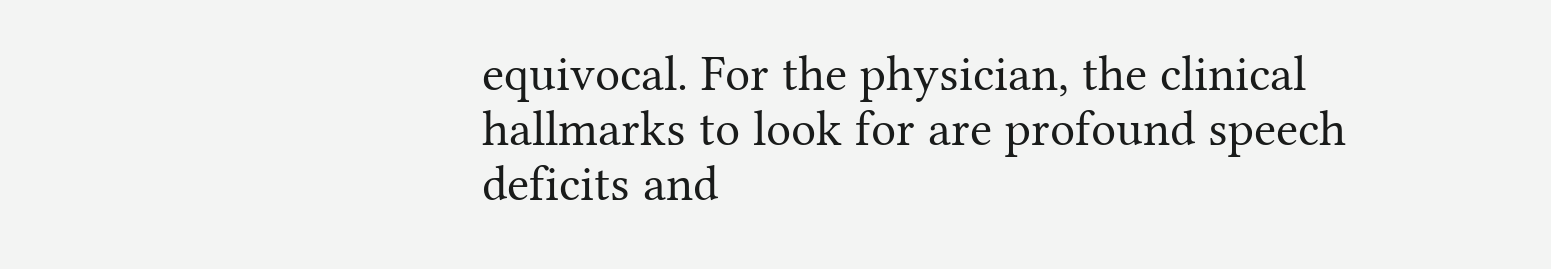equivocal. For the physician, the clinical hallmarks to look for are profound speech deficits and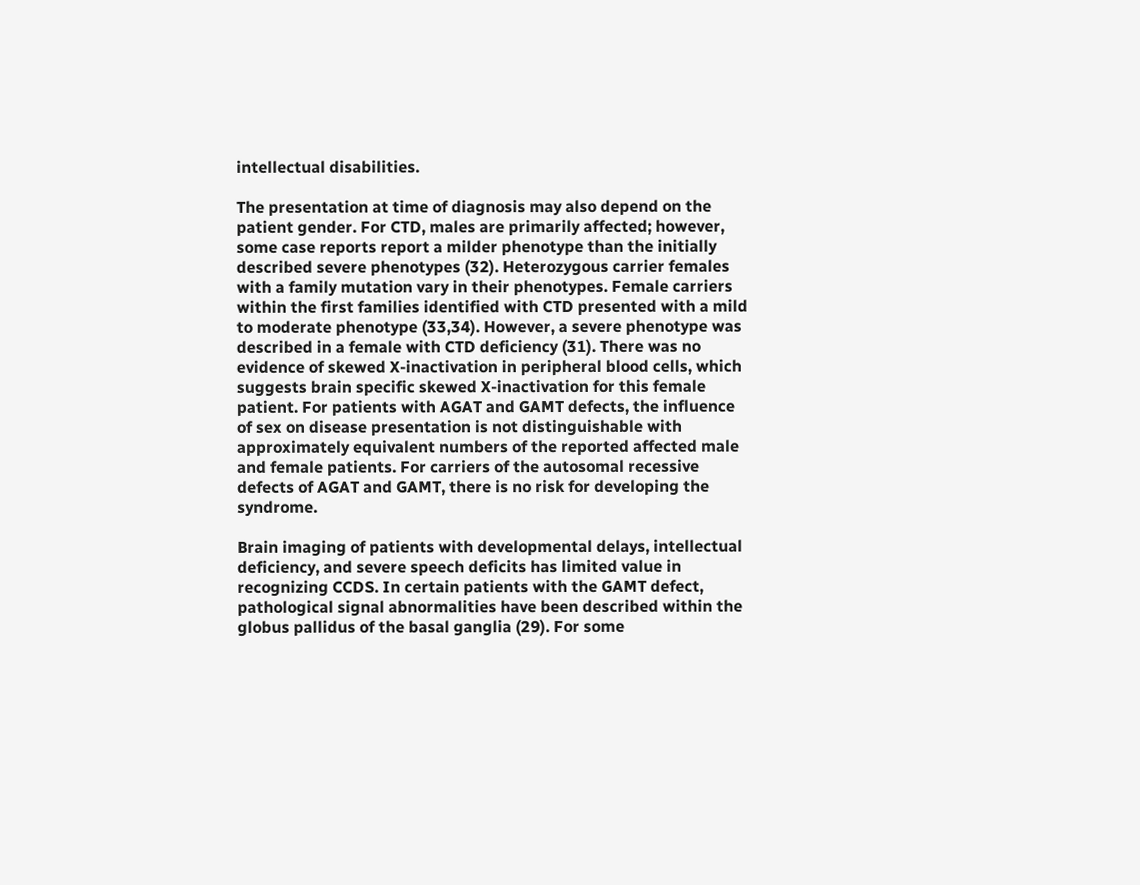intellectual disabilities.

The presentation at time of diagnosis may also depend on the patient gender. For CTD, males are primarily affected; however, some case reports report a milder phenotype than the initially described severe phenotypes (32). Heterozygous carrier females with a family mutation vary in their phenotypes. Female carriers within the first families identified with CTD presented with a mild to moderate phenotype (33,34). However, a severe phenotype was described in a female with CTD deficiency (31). There was no evidence of skewed X-inactivation in peripheral blood cells, which suggests brain specific skewed X-inactivation for this female patient. For patients with AGAT and GAMT defects, the influence of sex on disease presentation is not distinguishable with approximately equivalent numbers of the reported affected male and female patients. For carriers of the autosomal recessive defects of AGAT and GAMT, there is no risk for developing the syndrome.

Brain imaging of patients with developmental delays, intellectual deficiency, and severe speech deficits has limited value in recognizing CCDS. In certain patients with the GAMT defect, pathological signal abnormalities have been described within the globus pallidus of the basal ganglia (29). For some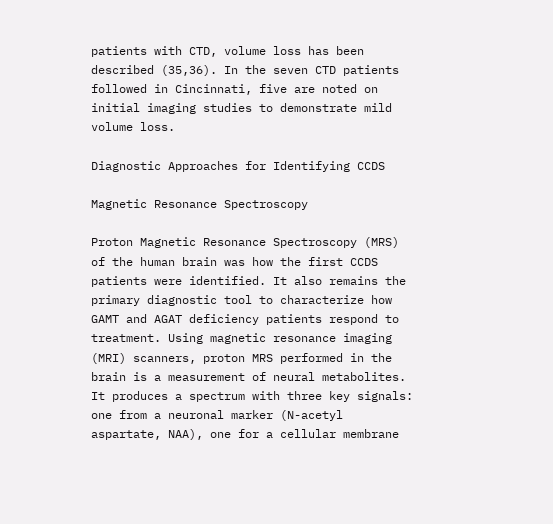patients with CTD, volume loss has been described (35,36). In the seven CTD patients followed in Cincinnati, five are noted on initial imaging studies to demonstrate mild volume loss.

Diagnostic Approaches for Identifying CCDS

Magnetic Resonance Spectroscopy

Proton Magnetic Resonance Spectroscopy (MRS) of the human brain was how the first CCDS patients were identified. It also remains the primary diagnostic tool to characterize how GAMT and AGAT deficiency patients respond to treatment. Using magnetic resonance imaging (MRI) scanners, proton MRS performed in the brain is a measurement of neural metabolites. It produces a spectrum with three key signals: one from a neuronal marker (N-acetyl aspartate, NAA), one for a cellular membrane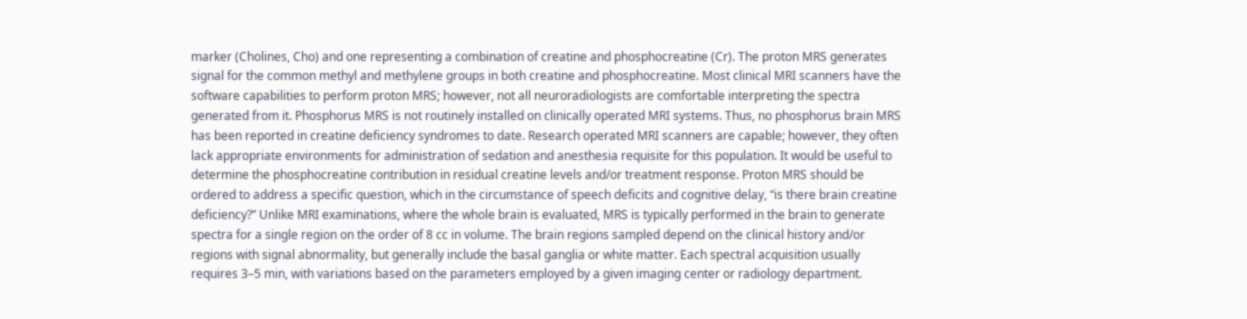marker (Cholines, Cho) and one representing a combination of creatine and phosphocreatine (Cr). The proton MRS generates signal for the common methyl and methylene groups in both creatine and phosphocreatine. Most clinical MRI scanners have the software capabilities to perform proton MRS; however, not all neuroradiologists are comfortable interpreting the spectra generated from it. Phosphorus MRS is not routinely installed on clinically operated MRI systems. Thus, no phosphorus brain MRS has been reported in creatine deficiency syndromes to date. Research operated MRI scanners are capable; however, they often lack appropriate environments for administration of sedation and anesthesia requisite for this population. It would be useful to determine the phosphocreatine contribution in residual creatine levels and/or treatment response. Proton MRS should be ordered to address a specific question, which in the circumstance of speech deficits and cognitive delay, “is there brain creatine deficiency?” Unlike MRI examinations, where the whole brain is evaluated, MRS is typically performed in the brain to generate spectra for a single region on the order of 8 cc in volume. The brain regions sampled depend on the clinical history and/or regions with signal abnormality, but generally include the basal ganglia or white matter. Each spectral acquisition usually requires 3–5 min, with variations based on the parameters employed by a given imaging center or radiology department.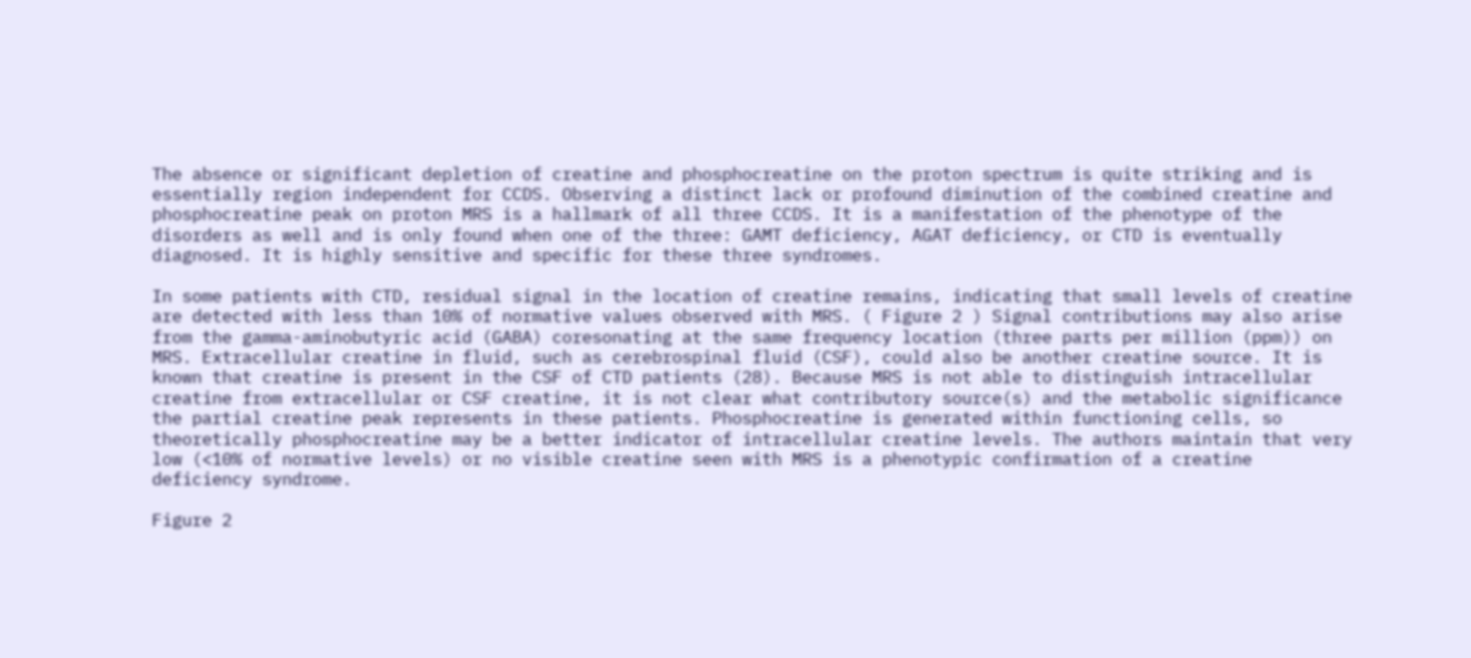The absence or significant depletion of creatine and phosphocreatine on the proton spectrum is quite striking and is essentially region independent for CCDS. Observing a distinct lack or profound diminution of the combined creatine and phosphocreatine peak on proton MRS is a hallmark of all three CCDS. It is a manifestation of the phenotype of the disorders as well and is only found when one of the three: GAMT deficiency, AGAT deficiency, or CTD is eventually diagnosed. It is highly sensitive and specific for these three syndromes.

In some patients with CTD, residual signal in the location of creatine remains, indicating that small levels of creatine are detected with less than 10% of normative values observed with MRS. ( Figure 2 ) Signal contributions may also arise from the gamma-aminobutyric acid (GABA) coresonating at the same frequency location (three parts per million (ppm)) on MRS. Extracellular creatine in fluid, such as cerebrospinal fluid (CSF), could also be another creatine source. It is known that creatine is present in the CSF of CTD patients (28). Because MRS is not able to distinguish intracellular creatine from extracellular or CSF creatine, it is not clear what contributory source(s) and the metabolic significance the partial creatine peak represents in these patients. Phosphocreatine is generated within functioning cells, so theoretically phosphocreatine may be a better indicator of intracellular creatine levels. The authors maintain that very low (<10% of normative levels) or no visible creatine seen with MRS is a phenotypic confirmation of a creatine deficiency syndrome.

Figure 2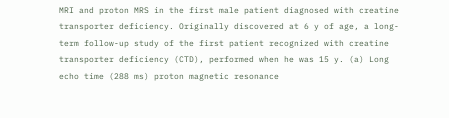MRI and proton MRS in the first male patient diagnosed with creatine transporter deficiency. Originally discovered at 6 y of age, a long-term follow-up study of the first patient recognized with creatine transporter deficiency (CTD), performed when he was 15 y. (a) Long echo time (288 ms) proton magnetic resonance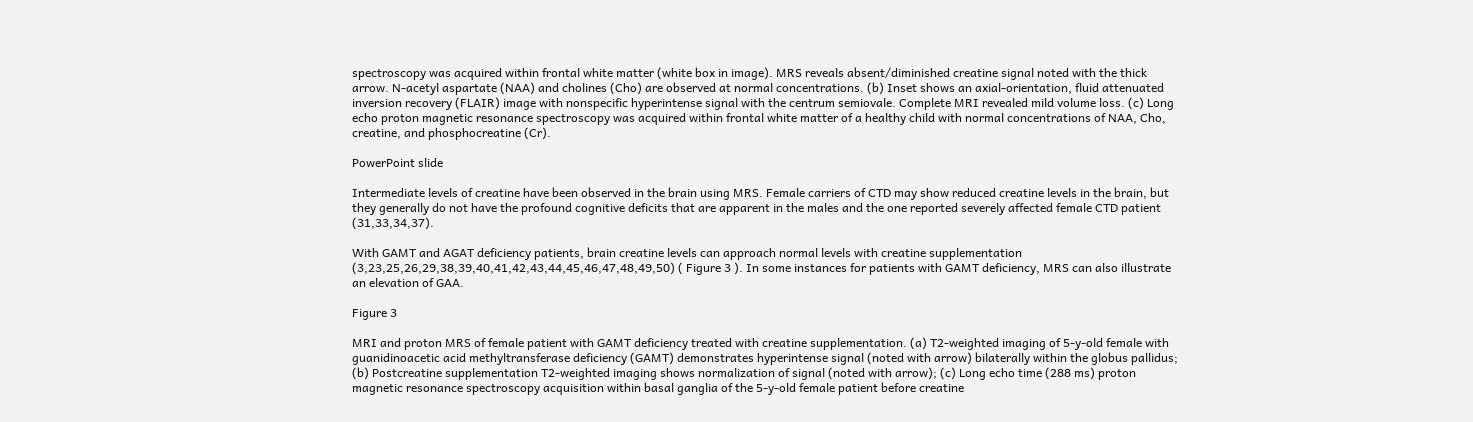spectroscopy was acquired within frontal white matter (white box in image). MRS reveals absent/diminished creatine signal noted with the thick arrow. N-acetyl aspartate (NAA) and cholines (Cho) are observed at normal concentrations. (b) Inset shows an axial-orientation, fluid attenuated inversion recovery (FLAIR) image with nonspecific hyperintense signal with the centrum semiovale. Complete MRI revealed mild volume loss. (c) Long echo proton magnetic resonance spectroscopy was acquired within frontal white matter of a healthy child with normal concentrations of NAA, Cho, creatine, and phosphocreatine (Cr).

PowerPoint slide

Intermediate levels of creatine have been observed in the brain using MRS. Female carriers of CTD may show reduced creatine levels in the brain, but they generally do not have the profound cognitive deficits that are apparent in the males and the one reported severely affected female CTD patient (31,33,34,37).

With GAMT and AGAT deficiency patients, brain creatine levels can approach normal levels with creatine supplementation (3,23,25,26,29,38,39,40,41,42,43,44,45,46,47,48,49,50) ( Figure 3 ). In some instances for patients with GAMT deficiency, MRS can also illustrate an elevation of GAA.

Figure 3

MRI and proton MRS of female patient with GAMT deficiency treated with creatine supplementation. (a) T2-weighted imaging of 5-y-old female with guanidinoacetic acid methyltransferase deficiency (GAMT) demonstrates hyperintense signal (noted with arrow) bilaterally within the globus pallidus; (b) Postcreatine supplementation T2-weighted imaging shows normalization of signal (noted with arrow); (c) Long echo time (288 ms) proton magnetic resonance spectroscopy acquisition within basal ganglia of the 5-y-old female patient before creatine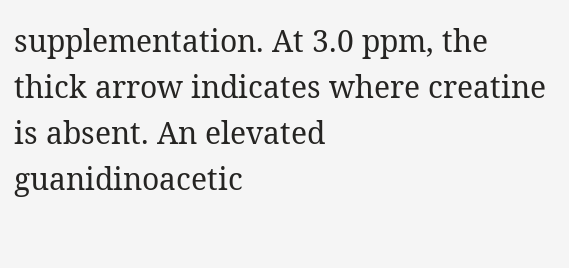supplementation. At 3.0 ppm, the thick arrow indicates where creatine is absent. An elevated guanidinoacetic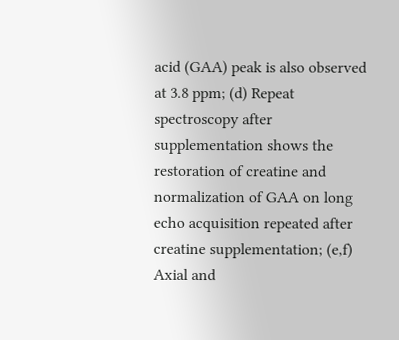acid (GAA) peak is also observed at 3.8 ppm; (d) Repeat spectroscopy after supplementation shows the restoration of creatine and normalization of GAA on long echo acquisition repeated after creatine supplementation; (e,f) Axial and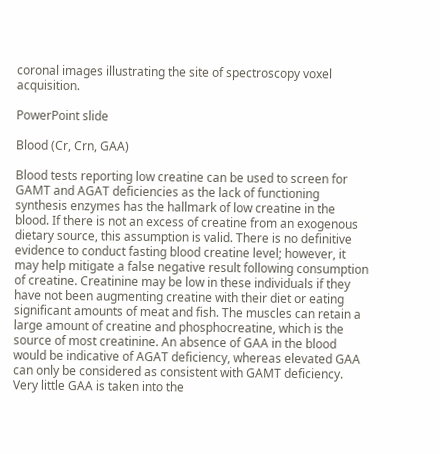coronal images illustrating the site of spectroscopy voxel acquisition.

PowerPoint slide

Blood (Cr, Crn, GAA)

Blood tests reporting low creatine can be used to screen for GAMT and AGAT deficiencies as the lack of functioning synthesis enzymes has the hallmark of low creatine in the blood. If there is not an excess of creatine from an exogenous dietary source, this assumption is valid. There is no definitive evidence to conduct fasting blood creatine level; however, it may help mitigate a false negative result following consumption of creatine. Creatinine may be low in these individuals if they have not been augmenting creatine with their diet or eating significant amounts of meat and fish. The muscles can retain a large amount of creatine and phosphocreatine, which is the source of most creatinine. An absence of GAA in the blood would be indicative of AGAT deficiency, whereas elevated GAA can only be considered as consistent with GAMT deficiency. Very little GAA is taken into the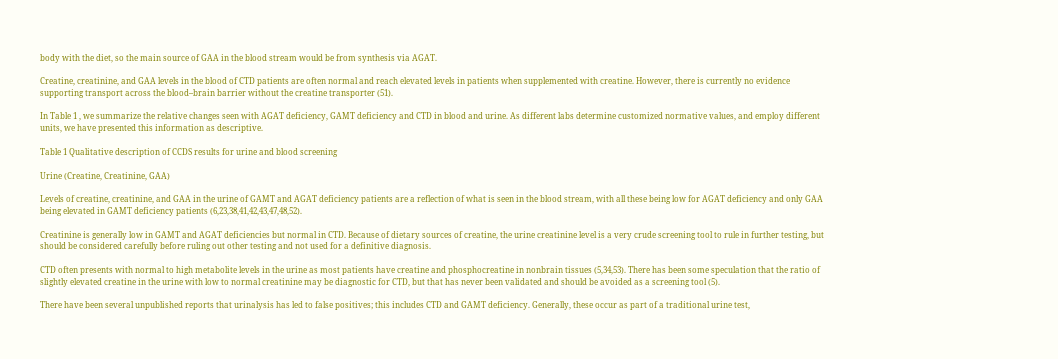body with the diet, so the main source of GAA in the blood stream would be from synthesis via AGAT.

Creatine, creatinine, and GAA levels in the blood of CTD patients are often normal and reach elevated levels in patients when supplemented with creatine. However, there is currently no evidence supporting transport across the blood–brain barrier without the creatine transporter (51).

In Table 1 , we summarize the relative changes seen with AGAT deficiency, GAMT deficiency and CTD in blood and urine. As different labs determine customized normative values, and employ different units, we have presented this information as descriptive.

Table 1 Qualitative description of CCDS results for urine and blood screening

Urine (Creatine, Creatinine, GAA)

Levels of creatine, creatinine, and GAA in the urine of GAMT and AGAT deficiency patients are a reflection of what is seen in the blood stream, with all these being low for AGAT deficiency and only GAA being elevated in GAMT deficiency patients (6,23,38,41,42,43,47,48,52).

Creatinine is generally low in GAMT and AGAT deficiencies but normal in CTD. Because of dietary sources of creatine, the urine creatinine level is a very crude screening tool to rule in further testing, but should be considered carefully before ruling out other testing and not used for a definitive diagnosis.

CTD often presents with normal to high metabolite levels in the urine as most patients have creatine and phosphocreatine in nonbrain tissues (5,34,53). There has been some speculation that the ratio of slightly elevated creatine in the urine with low to normal creatinine may be diagnostic for CTD, but that has never been validated and should be avoided as a screening tool (5).

There have been several unpublished reports that urinalysis has led to false positives; this includes CTD and GAMT deficiency. Generally, these occur as part of a traditional urine test,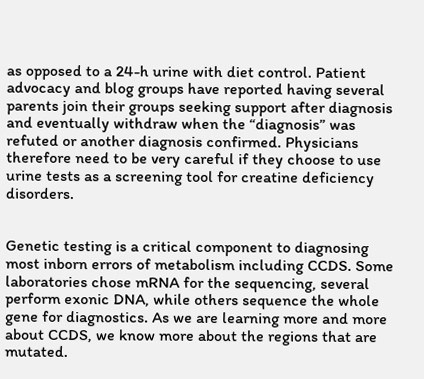as opposed to a 24-h urine with diet control. Patient advocacy and blog groups have reported having several parents join their groups seeking support after diagnosis and eventually withdraw when the “diagnosis” was refuted or another diagnosis confirmed. Physicians therefore need to be very careful if they choose to use urine tests as a screening tool for creatine deficiency disorders.


Genetic testing is a critical component to diagnosing most inborn errors of metabolism including CCDS. Some laboratories chose mRNA for the sequencing, several perform exonic DNA, while others sequence the whole gene for diagnostics. As we are learning more and more about CCDS, we know more about the regions that are mutated.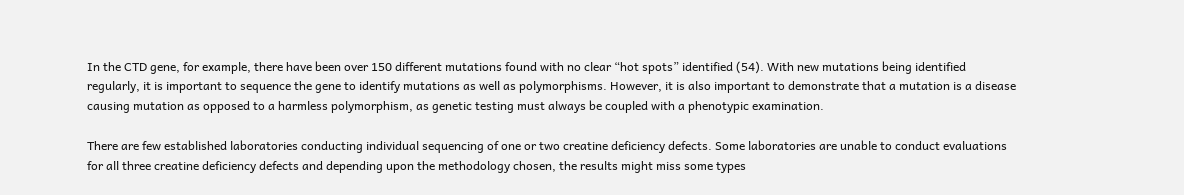In the CTD gene, for example, there have been over 150 different mutations found with no clear “hot spots” identified (54). With new mutations being identified regularly, it is important to sequence the gene to identify mutations as well as polymorphisms. However, it is also important to demonstrate that a mutation is a disease causing mutation as opposed to a harmless polymorphism, as genetic testing must always be coupled with a phenotypic examination.

There are few established laboratories conducting individual sequencing of one or two creatine deficiency defects. Some laboratories are unable to conduct evaluations for all three creatine deficiency defects and depending upon the methodology chosen, the results might miss some types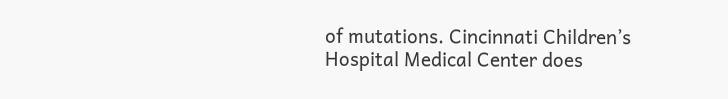of mutations. Cincinnati Children’s Hospital Medical Center does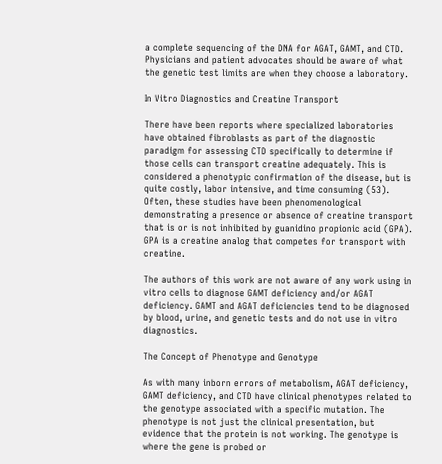a complete sequencing of the DNA for AGAT, GAMT, and CTD. Physicians and patient advocates should be aware of what the genetic test limits are when they choose a laboratory.

In Vitro Diagnostics and Creatine Transport

There have been reports where specialized laboratories have obtained fibroblasts as part of the diagnostic paradigm for assessing CTD specifically to determine if those cells can transport creatine adequately. This is considered a phenotypic confirmation of the disease, but is quite costly, labor intensive, and time consuming (53). Often, these studies have been phenomenological demonstrating a presence or absence of creatine transport that is or is not inhibited by guanidino propionic acid (GPA). GPA is a creatine analog that competes for transport with creatine.

The authors of this work are not aware of any work using in vitro cells to diagnose GAMT deficiency and/or AGAT deficiency. GAMT and AGAT deficiencies tend to be diagnosed by blood, urine, and genetic tests and do not use in vitro diagnostics.

The Concept of Phenotype and Genotype

As with many inborn errors of metabolism, AGAT deficiency, GAMT deficiency, and CTD have clinical phenotypes related to the genotype associated with a specific mutation. The phenotype is not just the clinical presentation, but evidence that the protein is not working. The genotype is where the gene is probed or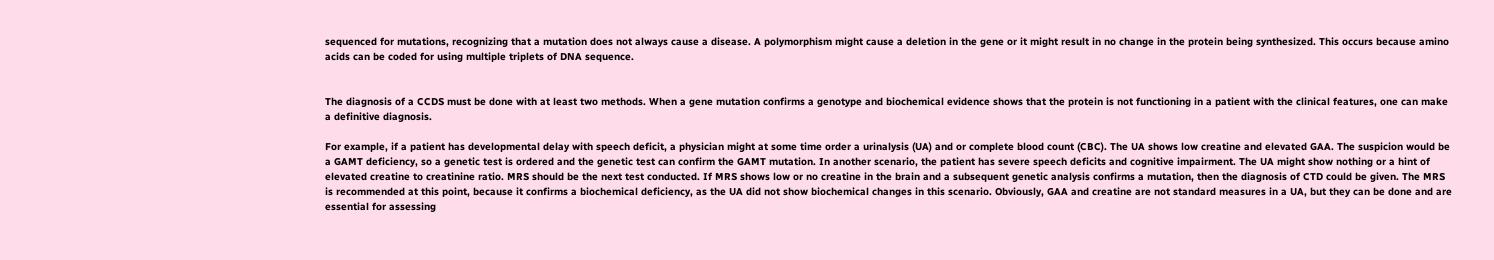sequenced for mutations, recognizing that a mutation does not always cause a disease. A polymorphism might cause a deletion in the gene or it might result in no change in the protein being synthesized. This occurs because amino acids can be coded for using multiple triplets of DNA sequence.


The diagnosis of a CCDS must be done with at least two methods. When a gene mutation confirms a genotype and biochemical evidence shows that the protein is not functioning in a patient with the clinical features, one can make a definitive diagnosis.

For example, if a patient has developmental delay with speech deficit, a physician might at some time order a urinalysis (UA) and or complete blood count (CBC). The UA shows low creatine and elevated GAA. The suspicion would be a GAMT deficiency, so a genetic test is ordered and the genetic test can confirm the GAMT mutation. In another scenario, the patient has severe speech deficits and cognitive impairment. The UA might show nothing or a hint of elevated creatine to creatinine ratio. MRS should be the next test conducted. If MRS shows low or no creatine in the brain and a subsequent genetic analysis confirms a mutation, then the diagnosis of CTD could be given. The MRS is recommended at this point, because it confirms a biochemical deficiency, as the UA did not show biochemical changes in this scenario. Obviously, GAA and creatine are not standard measures in a UA, but they can be done and are essential for assessing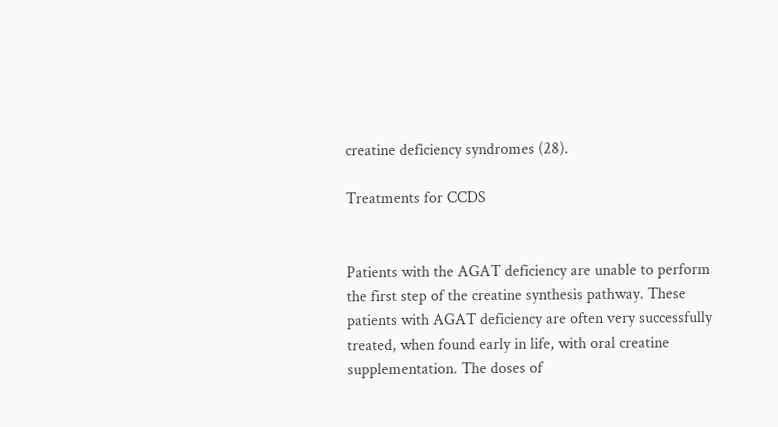creatine deficiency syndromes (28).

Treatments for CCDS


Patients with the AGAT deficiency are unable to perform the first step of the creatine synthesis pathway. These patients with AGAT deficiency are often very successfully treated, when found early in life, with oral creatine supplementation. The doses of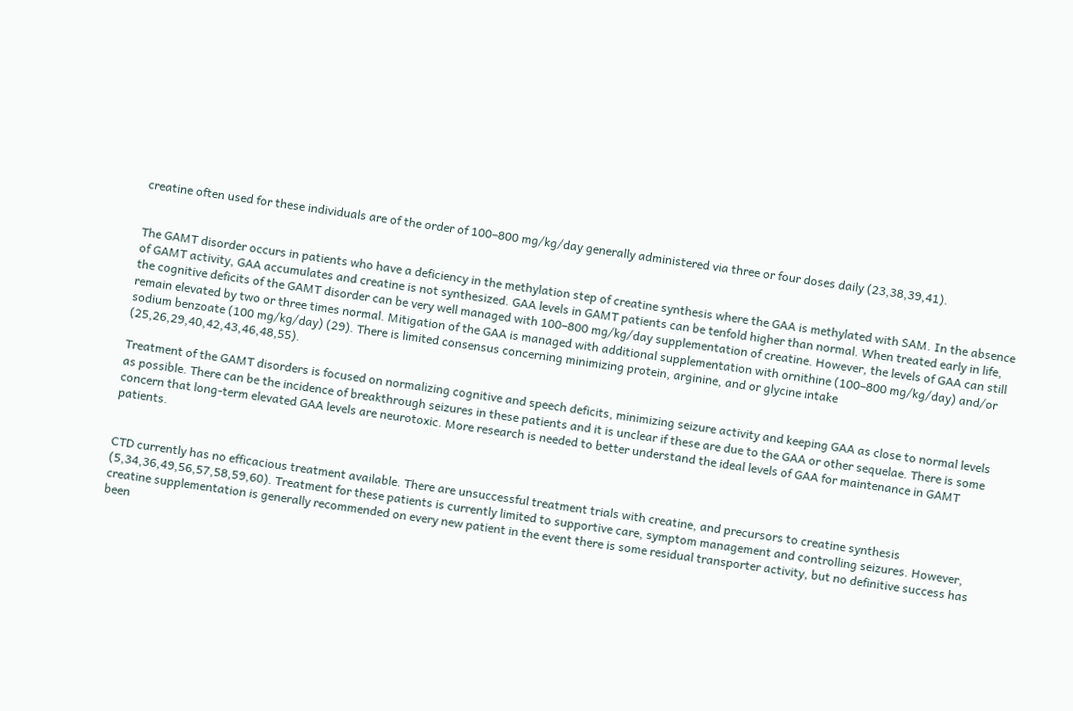creatine often used for these individuals are of the order of 100–800 mg/kg/day generally administered via three or four doses daily (23,38,39,41).


The GAMT disorder occurs in patients who have a deficiency in the methylation step of creatine synthesis where the GAA is methylated with SAM. In the absence of GAMT activity, GAA accumulates and creatine is not synthesized. GAA levels in GAMT patients can be tenfold higher than normal. When treated early in life, the cognitive deficits of the GAMT disorder can be very well managed with 100–800 mg/kg/day supplementation of creatine. However, the levels of GAA can still remain elevated by two or three times normal. Mitigation of the GAA is managed with additional supplementation with ornithine (100–800 mg/kg/day) and/or sodium benzoate (100 mg/kg/day) (29). There is limited consensus concerning minimizing protein, arginine, and or glycine intake (25,26,29,40,42,43,46,48,55).

Treatment of the GAMT disorders is focused on normalizing cognitive and speech deficits, minimizing seizure activity and keeping GAA as close to normal levels as possible. There can be the incidence of breakthrough seizures in these patients and it is unclear if these are due to the GAA or other sequelae. There is some concern that long-term elevated GAA levels are neurotoxic. More research is needed to better understand the ideal levels of GAA for maintenance in GAMT patients.


CTD currently has no efficacious treatment available. There are unsuccessful treatment trials with creatine, and precursors to creatine synthesis (5,34,36,49,56,57,58,59,60). Treatment for these patients is currently limited to supportive care, symptom management and controlling seizures. However, creatine supplementation is generally recommended on every new patient in the event there is some residual transporter activity, but no definitive success has been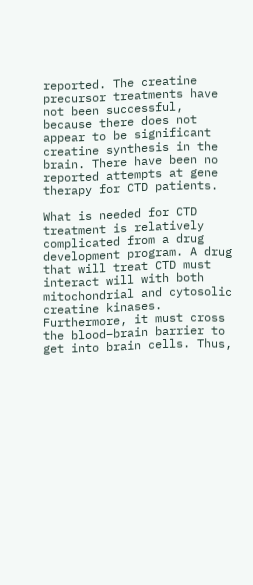reported. The creatine precursor treatments have not been successful, because there does not appear to be significant creatine synthesis in the brain. There have been no reported attempts at gene therapy for CTD patients.

What is needed for CTD treatment is relatively complicated from a drug development program. A drug that will treat CTD must interact will with both mitochondrial and cytosolic creatine kinases. Furthermore, it must cross the blood–brain barrier to get into brain cells. Thus,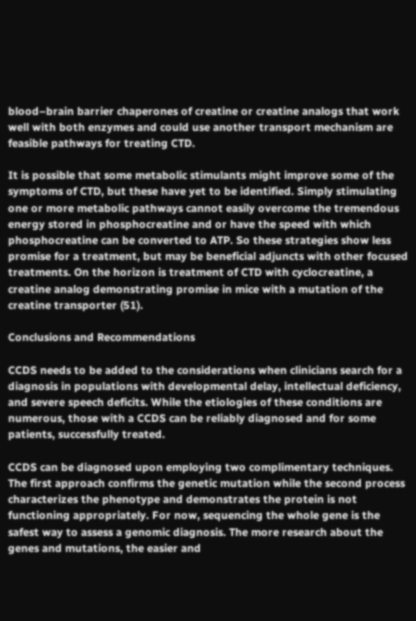blood–brain barrier chaperones of creatine or creatine analogs that work well with both enzymes and could use another transport mechanism are feasible pathways for treating CTD.

It is possible that some metabolic stimulants might improve some of the symptoms of CTD, but these have yet to be identified. Simply stimulating one or more metabolic pathways cannot easily overcome the tremendous energy stored in phosphocreatine and or have the speed with which phosphocreatine can be converted to ATP. So these strategies show less promise for a treatment, but may be beneficial adjuncts with other focused treatments. On the horizon is treatment of CTD with cyclocreatine, a creatine analog demonstrating promise in mice with a mutation of the creatine transporter (51).

Conclusions and Recommendations

CCDS needs to be added to the considerations when clinicians search for a diagnosis in populations with developmental delay, intellectual deficiency, and severe speech deficits. While the etiologies of these conditions are numerous, those with a CCDS can be reliably diagnosed and for some patients, successfully treated.

CCDS can be diagnosed upon employing two complimentary techniques. The first approach confirms the genetic mutation while the second process characterizes the phenotype and demonstrates the protein is not functioning appropriately. For now, sequencing the whole gene is the safest way to assess a genomic diagnosis. The more research about the genes and mutations, the easier and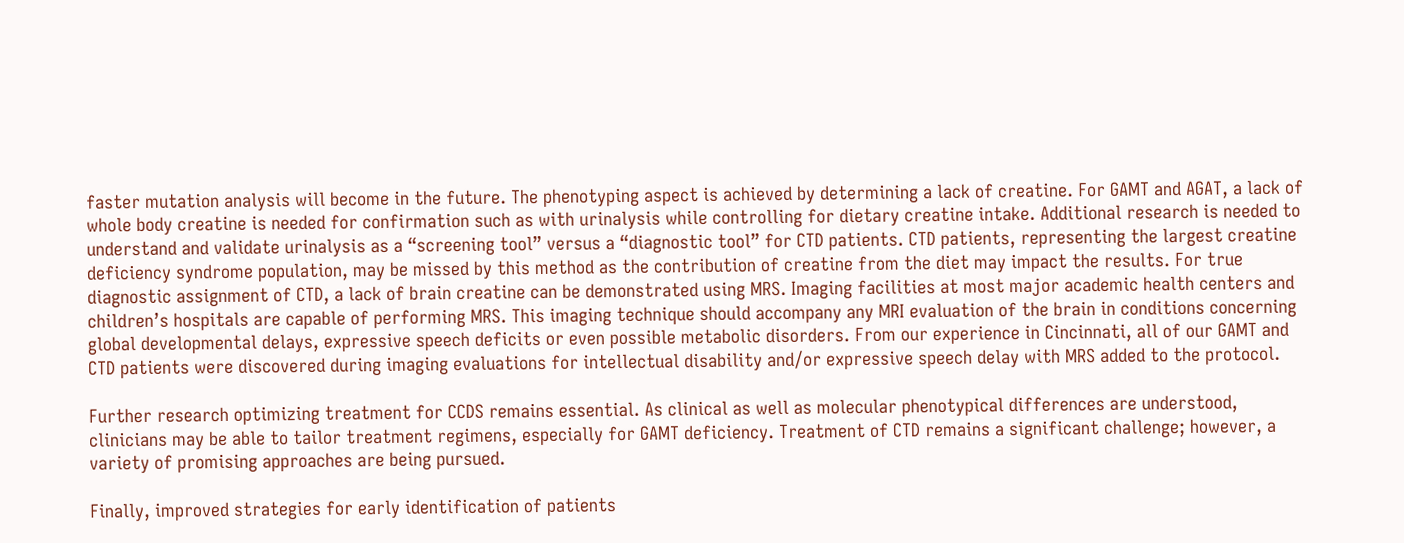faster mutation analysis will become in the future. The phenotyping aspect is achieved by determining a lack of creatine. For GAMT and AGAT, a lack of whole body creatine is needed for confirmation such as with urinalysis while controlling for dietary creatine intake. Additional research is needed to understand and validate urinalysis as a “screening tool” versus a “diagnostic tool” for CTD patients. CTD patients, representing the largest creatine deficiency syndrome population, may be missed by this method as the contribution of creatine from the diet may impact the results. For true diagnostic assignment of CTD, a lack of brain creatine can be demonstrated using MRS. Imaging facilities at most major academic health centers and children’s hospitals are capable of performing MRS. This imaging technique should accompany any MRI evaluation of the brain in conditions concerning global developmental delays, expressive speech deficits or even possible metabolic disorders. From our experience in Cincinnati, all of our GAMT and CTD patients were discovered during imaging evaluations for intellectual disability and/or expressive speech delay with MRS added to the protocol.

Further research optimizing treatment for CCDS remains essential. As clinical as well as molecular phenotypical differences are understood, clinicians may be able to tailor treatment regimens, especially for GAMT deficiency. Treatment of CTD remains a significant challenge; however, a variety of promising approaches are being pursued.

Finally, improved strategies for early identification of patients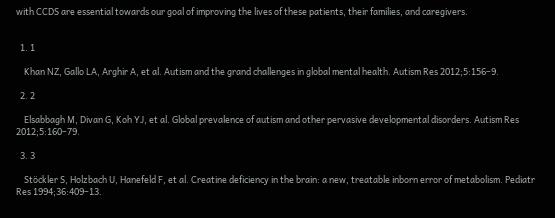with CCDS are essential towards our goal of improving the lives of these patients, their families, and caregivers.


  1. 1

    Khan NZ, Gallo LA, Arghir A, et al. Autism and the grand challenges in global mental health. Autism Res 2012;5:156–9.

  2. 2

    Elsabbagh M, Divan G, Koh YJ, et al. Global prevalence of autism and other pervasive developmental disorders. Autism Res 2012;5:160–79.

  3. 3

    Stöckler S, Holzbach U, Hanefeld F, et al. Creatine deficiency in the brain: a new, treatable inborn error of metabolism. Pediatr Res 1994;36:409–13.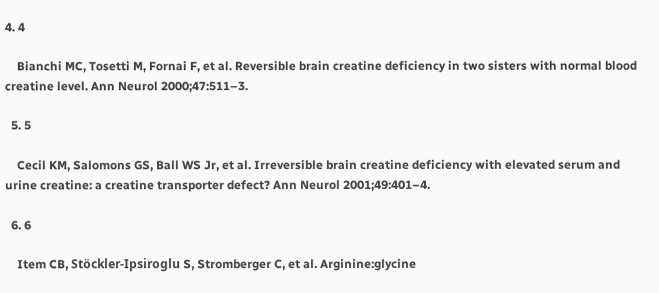4. 4

    Bianchi MC, Tosetti M, Fornai F, et al. Reversible brain creatine deficiency in two sisters with normal blood creatine level. Ann Neurol 2000;47:511–3.

  5. 5

    Cecil KM, Salomons GS, Ball WS Jr, et al. Irreversible brain creatine deficiency with elevated serum and urine creatine: a creatine transporter defect? Ann Neurol 2001;49:401–4.

  6. 6

    Item CB, Stöckler-Ipsiroglu S, Stromberger C, et al. Arginine:glycine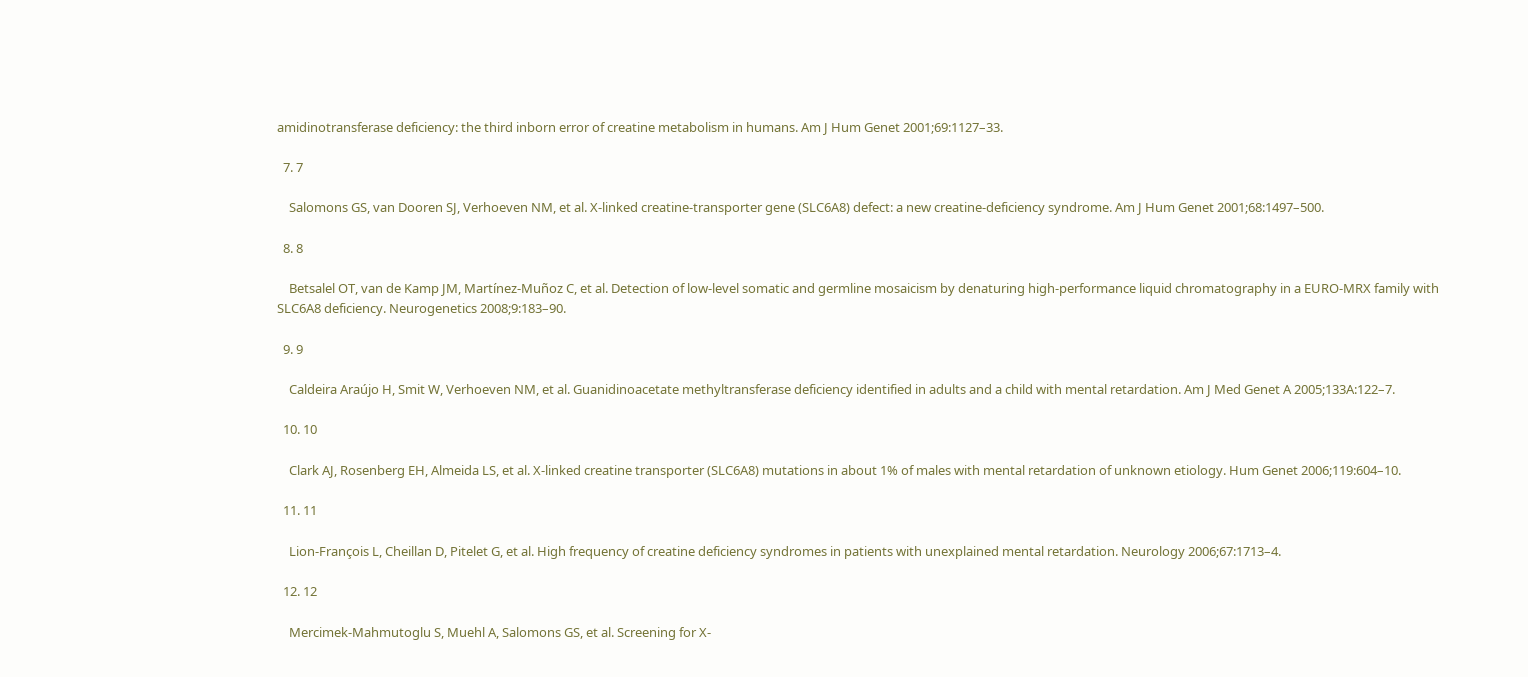amidinotransferase deficiency: the third inborn error of creatine metabolism in humans. Am J Hum Genet 2001;69:1127–33.

  7. 7

    Salomons GS, van Dooren SJ, Verhoeven NM, et al. X-linked creatine-transporter gene (SLC6A8) defect: a new creatine-deficiency syndrome. Am J Hum Genet 2001;68:1497–500.

  8. 8

    Betsalel OT, van de Kamp JM, Martínez-Muñoz C, et al. Detection of low-level somatic and germline mosaicism by denaturing high-performance liquid chromatography in a EURO-MRX family with SLC6A8 deficiency. Neurogenetics 2008;9:183–90.

  9. 9

    Caldeira Araújo H, Smit W, Verhoeven NM, et al. Guanidinoacetate methyltransferase deficiency identified in adults and a child with mental retardation. Am J Med Genet A 2005;133A:122–7.

  10. 10

    Clark AJ, Rosenberg EH, Almeida LS, et al. X-linked creatine transporter (SLC6A8) mutations in about 1% of males with mental retardation of unknown etiology. Hum Genet 2006;119:604–10.

  11. 11

    Lion-François L, Cheillan D, Pitelet G, et al. High frequency of creatine deficiency syndromes in patients with unexplained mental retardation. Neurology 2006;67:1713–4.

  12. 12

    Mercimek-Mahmutoglu S, Muehl A, Salomons GS, et al. Screening for X-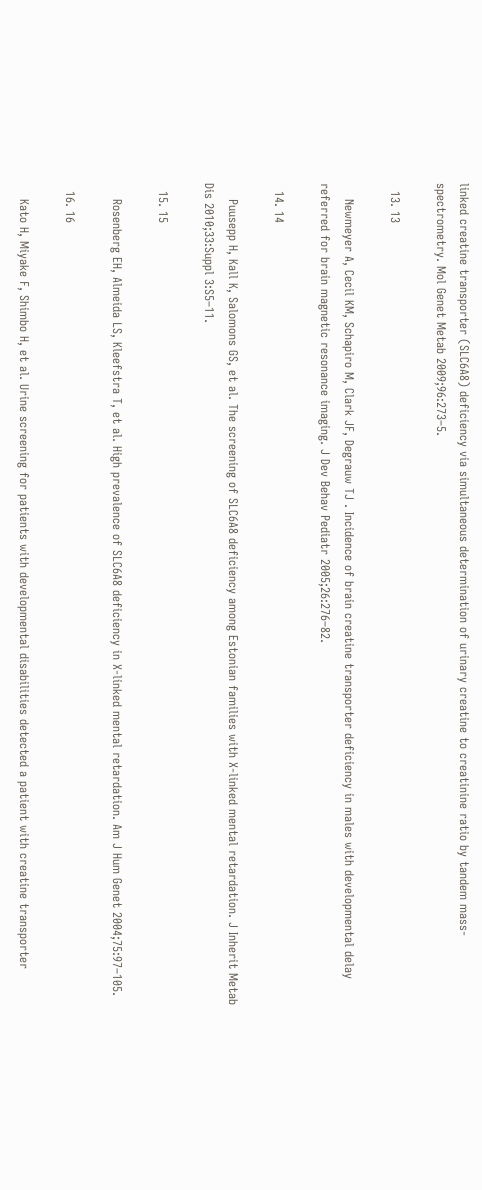linked creatine transporter (SLC6A8) deficiency via simultaneous determination of urinary creatine to creatinine ratio by tandem mass-spectrometry. Mol Genet Metab 2009;96:273–5.

  13. 13

    Newmeyer A, Cecil KM, Schapiro M, Clark JF, Degrauw TJ . Incidence of brain creatine transporter deficiency in males with developmental delay referred for brain magnetic resonance imaging. J Dev Behav Pediatr 2005;26:276–82.

  14. 14

    Puusepp H, Kall K, Salomons GS, et al. The screening of SLC6A8 deficiency among Estonian families with X-linked mental retardation. J Inherit Metab Dis 2010;33:Suppl 3:S5–11.

  15. 15

    Rosenberg EH, Almeida LS, Kleefstra T, et al. High prevalence of SLC6A8 deficiency in X-linked mental retardation. Am J Hum Genet 2004;75:97–105.

  16. 16

    Kato H, Miyake F, Shimbo H, et al. Urine screening for patients with developmental disabilities detected a patient with creatine transporter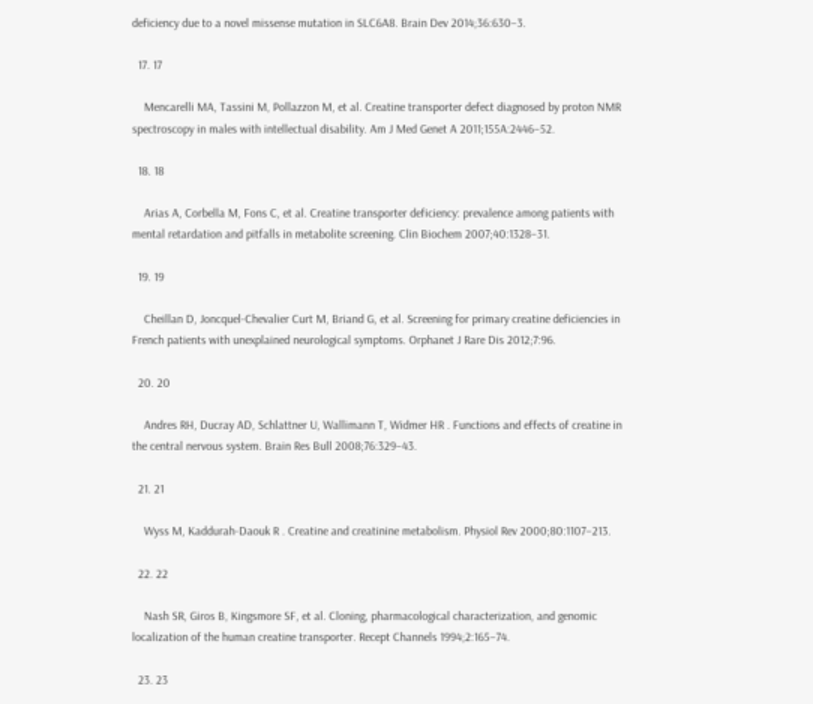deficiency due to a novel missense mutation in SLC6A8. Brain Dev 2014;36:630–3.

  17. 17

    Mencarelli MA, Tassini M, Pollazzon M, et al. Creatine transporter defect diagnosed by proton NMR spectroscopy in males with intellectual disability. Am J Med Genet A 2011;155A:2446–52.

  18. 18

    Arias A, Corbella M, Fons C, et al. Creatine transporter deficiency: prevalence among patients with mental retardation and pitfalls in metabolite screening. Clin Biochem 2007;40:1328–31.

  19. 19

    Cheillan D, Joncquel-Chevalier Curt M, Briand G, et al. Screening for primary creatine deficiencies in French patients with unexplained neurological symptoms. Orphanet J Rare Dis 2012;7:96.

  20. 20

    Andres RH, Ducray AD, Schlattner U, Wallimann T, Widmer HR . Functions and effects of creatine in the central nervous system. Brain Res Bull 2008;76:329–43.

  21. 21

    Wyss M, Kaddurah-Daouk R . Creatine and creatinine metabolism. Physiol Rev 2000;80:1107–213.

  22. 22

    Nash SR, Giros B, Kingsmore SF, et al. Cloning, pharmacological characterization, and genomic localization of the human creatine transporter. Recept Channels 1994;2:165–74.

  23. 23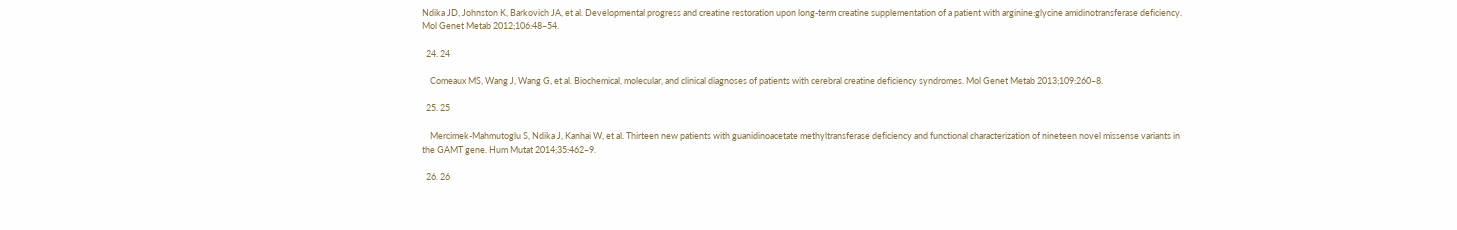Ndika JD, Johnston K, Barkovich JA, et al. Developmental progress and creatine restoration upon long-term creatine supplementation of a patient with arginine:glycine amidinotransferase deficiency. Mol Genet Metab 2012;106:48–54.

  24. 24

    Comeaux MS, Wang J, Wang G, et al. Biochemical, molecular, and clinical diagnoses of patients with cerebral creatine deficiency syndromes. Mol Genet Metab 2013;109:260–8.

  25. 25

    Mercimek-Mahmutoglu S, Ndika J, Kanhai W, et al. Thirteen new patients with guanidinoacetate methyltransferase deficiency and functional characterization of nineteen novel missense variants in the GAMT gene. Hum Mutat 2014;35:462–9.

  26. 26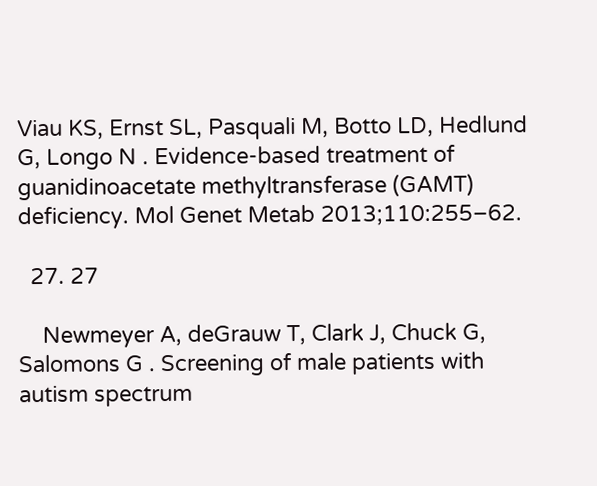Viau KS, Ernst SL, Pasquali M, Botto LD, Hedlund G, Longo N . Evidence-based treatment of guanidinoacetate methyltransferase (GAMT) deficiency. Mol Genet Metab 2013;110:255–62.

  27. 27

    Newmeyer A, deGrauw T, Clark J, Chuck G, Salomons G . Screening of male patients with autism spectrum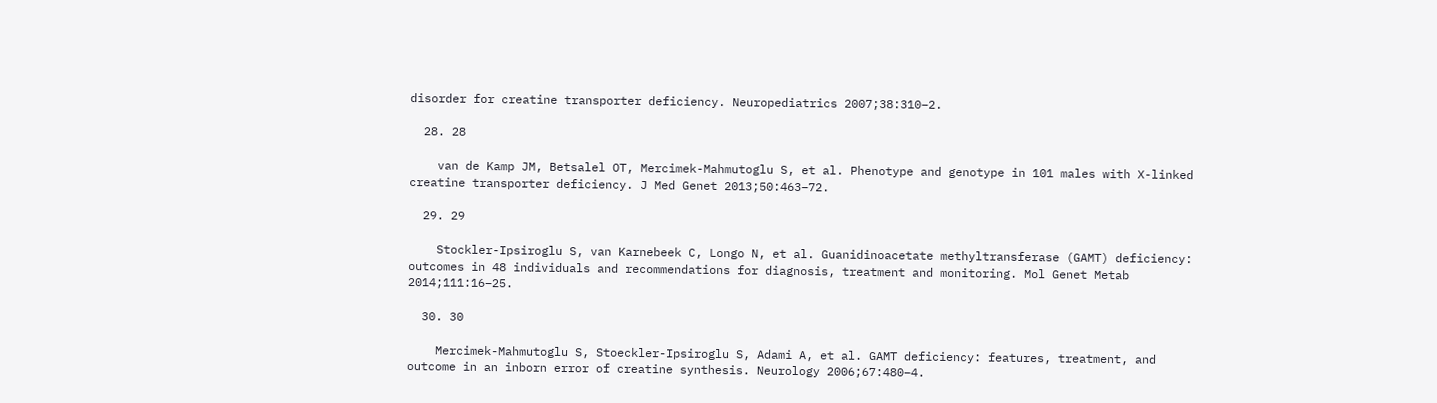disorder for creatine transporter deficiency. Neuropediatrics 2007;38:310–2.

  28. 28

    van de Kamp JM, Betsalel OT, Mercimek-Mahmutoglu S, et al. Phenotype and genotype in 101 males with X-linked creatine transporter deficiency. J Med Genet 2013;50:463–72.

  29. 29

    Stockler-Ipsiroglu S, van Karnebeek C, Longo N, et al. Guanidinoacetate methyltransferase (GAMT) deficiency: outcomes in 48 individuals and recommendations for diagnosis, treatment and monitoring. Mol Genet Metab 2014;111:16–25.

  30. 30

    Mercimek-Mahmutoglu S, Stoeckler-Ipsiroglu S, Adami A, et al. GAMT deficiency: features, treatment, and outcome in an inborn error of creatine synthesis. Neurology 2006;67:480–4.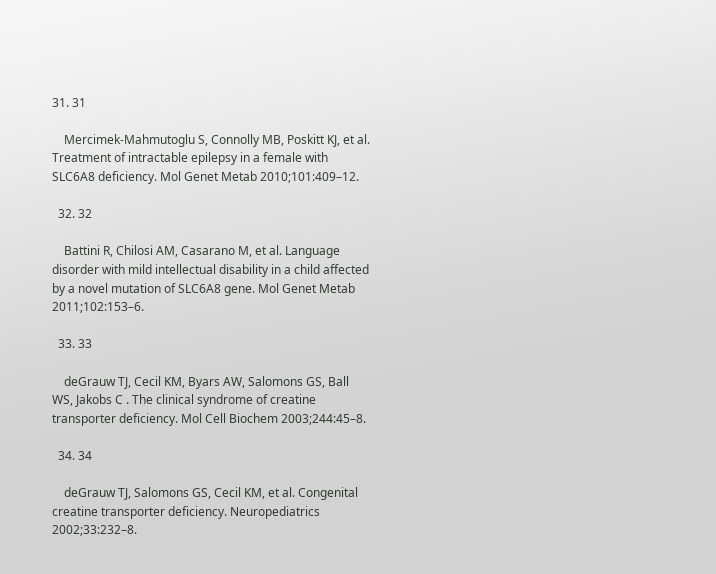31. 31

    Mercimek-Mahmutoglu S, Connolly MB, Poskitt KJ, et al. Treatment of intractable epilepsy in a female with SLC6A8 deficiency. Mol Genet Metab 2010;101:409–12.

  32. 32

    Battini R, Chilosi AM, Casarano M, et al. Language disorder with mild intellectual disability in a child affected by a novel mutation of SLC6A8 gene. Mol Genet Metab 2011;102:153–6.

  33. 33

    deGrauw TJ, Cecil KM, Byars AW, Salomons GS, Ball WS, Jakobs C . The clinical syndrome of creatine transporter deficiency. Mol Cell Biochem 2003;244:45–8.

  34. 34

    deGrauw TJ, Salomons GS, Cecil KM, et al. Congenital creatine transporter deficiency. Neuropediatrics 2002;33:232–8.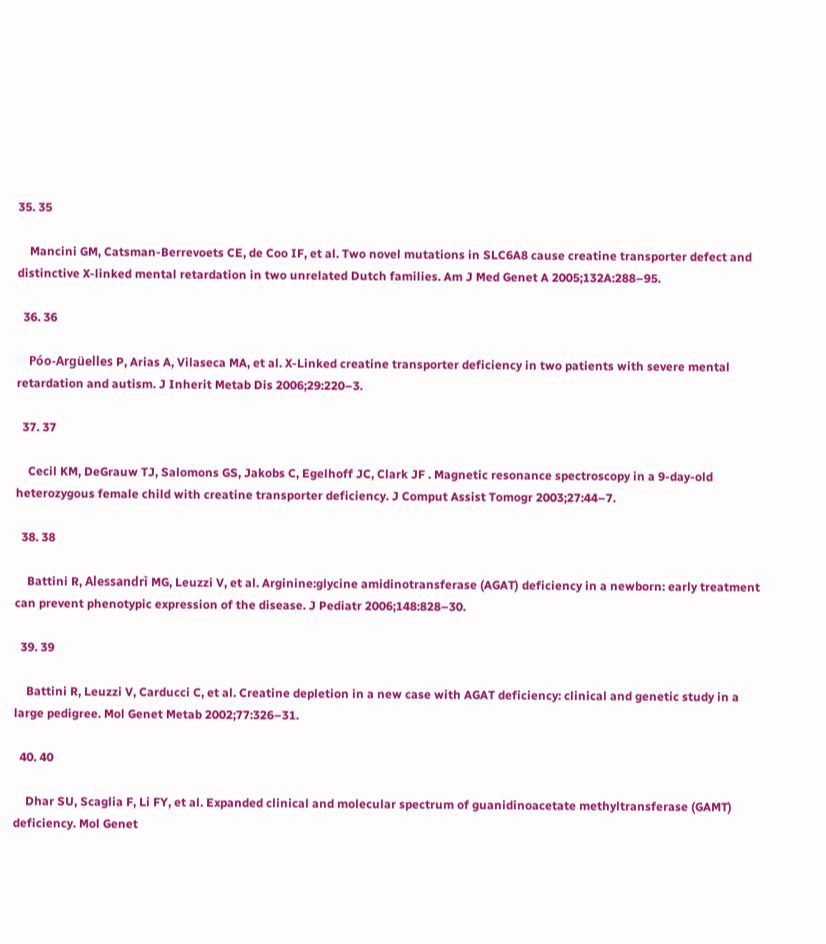35. 35

    Mancini GM, Catsman-Berrevoets CE, de Coo IF, et al. Two novel mutations in SLC6A8 cause creatine transporter defect and distinctive X-linked mental retardation in two unrelated Dutch families. Am J Med Genet A 2005;132A:288–95.

  36. 36

    Póo-Argüelles P, Arias A, Vilaseca MA, et al. X-Linked creatine transporter deficiency in two patients with severe mental retardation and autism. J Inherit Metab Dis 2006;29:220–3.

  37. 37

    Cecil KM, DeGrauw TJ, Salomons GS, Jakobs C, Egelhoff JC, Clark JF . Magnetic resonance spectroscopy in a 9-day-old heterozygous female child with creatine transporter deficiency. J Comput Assist Tomogr 2003;27:44–7.

  38. 38

    Battini R, Alessandrì MG, Leuzzi V, et al. Arginine:glycine amidinotransferase (AGAT) deficiency in a newborn: early treatment can prevent phenotypic expression of the disease. J Pediatr 2006;148:828–30.

  39. 39

    Battini R, Leuzzi V, Carducci C, et al. Creatine depletion in a new case with AGAT deficiency: clinical and genetic study in a large pedigree. Mol Genet Metab 2002;77:326–31.

  40. 40

    Dhar SU, Scaglia F, Li FY, et al. Expanded clinical and molecular spectrum of guanidinoacetate methyltransferase (GAMT) deficiency. Mol Genet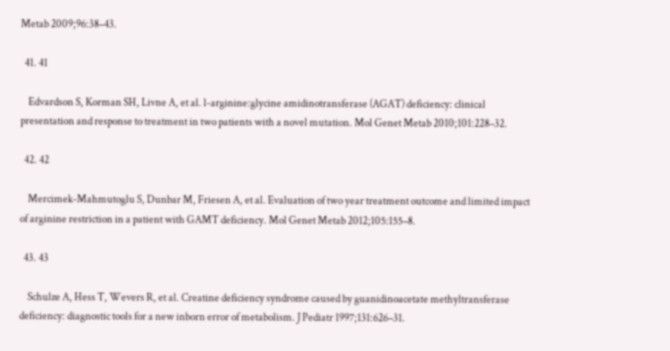Metab 2009;96:38–43.

  41. 41

    Edvardson S, Korman SH, Livne A, et al. l-arginine:glycine amidinotransferase (AGAT) deficiency: clinical presentation and response to treatment in two patients with a novel mutation. Mol Genet Metab 2010;101:228–32.

  42. 42

    Mercimek-Mahmutoglu S, Dunbar M, Friesen A, et al. Evaluation of two year treatment outcome and limited impact of arginine restriction in a patient with GAMT deficiency. Mol Genet Metab 2012;105:155–8.

  43. 43

    Schulze A, Hess T, Wevers R, et al. Creatine deficiency syndrome caused by guanidinoacetate methyltransferase deficiency: diagnostic tools for a new inborn error of metabolism. J Pediatr 1997;131:626–31.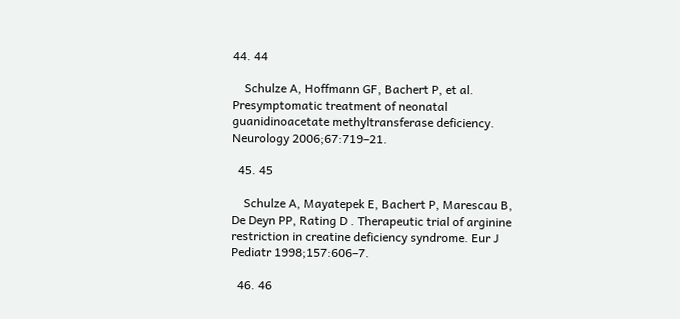44. 44

    Schulze A, Hoffmann GF, Bachert P, et al. Presymptomatic treatment of neonatal guanidinoacetate methyltransferase deficiency. Neurology 2006;67:719–21.

  45. 45

    Schulze A, Mayatepek E, Bachert P, Marescau B, De Deyn PP, Rating D . Therapeutic trial of arginine restriction in creatine deficiency syndrome. Eur J Pediatr 1998;157:606–7.

  46. 46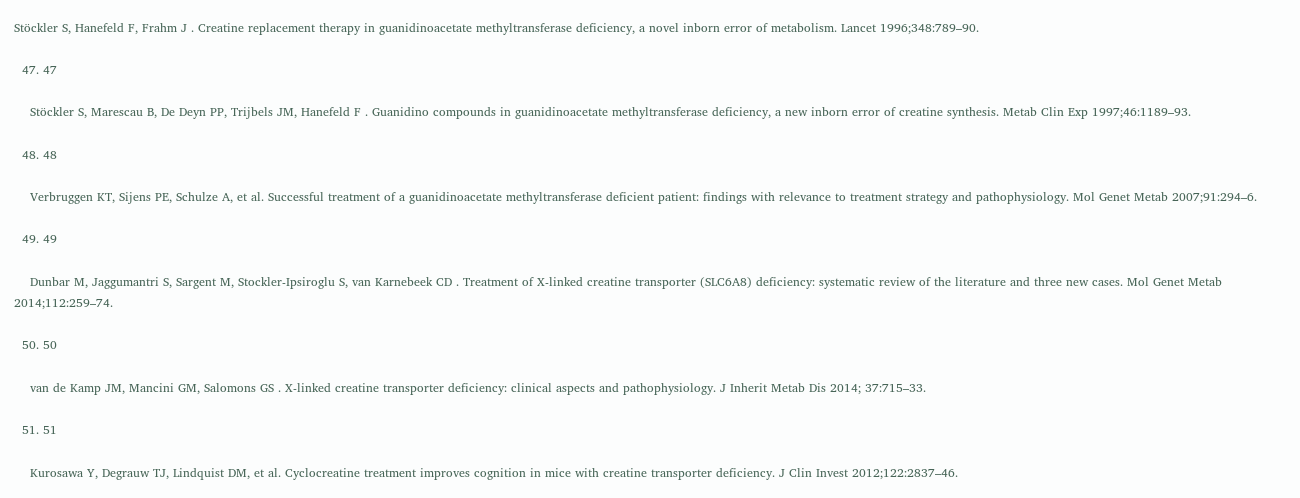Stöckler S, Hanefeld F, Frahm J . Creatine replacement therapy in guanidinoacetate methyltransferase deficiency, a novel inborn error of metabolism. Lancet 1996;348:789–90.

  47. 47

    Stöckler S, Marescau B, De Deyn PP, Trijbels JM, Hanefeld F . Guanidino compounds in guanidinoacetate methyltransferase deficiency, a new inborn error of creatine synthesis. Metab Clin Exp 1997;46:1189–93.

  48. 48

    Verbruggen KT, Sijens PE, Schulze A, et al. Successful treatment of a guanidinoacetate methyltransferase deficient patient: findings with relevance to treatment strategy and pathophysiology. Mol Genet Metab 2007;91:294–6.

  49. 49

    Dunbar M, Jaggumantri S, Sargent M, Stockler-Ipsiroglu S, van Karnebeek CD . Treatment of X-linked creatine transporter (SLC6A8) deficiency: systematic review of the literature and three new cases. Mol Genet Metab 2014;112:259–74.

  50. 50

    van de Kamp JM, Mancini GM, Salomons GS . X-linked creatine transporter deficiency: clinical aspects and pathophysiology. J Inherit Metab Dis 2014; 37:715–33.

  51. 51

    Kurosawa Y, Degrauw TJ, Lindquist DM, et al. Cyclocreatine treatment improves cognition in mice with creatine transporter deficiency. J Clin Invest 2012;122:2837–46.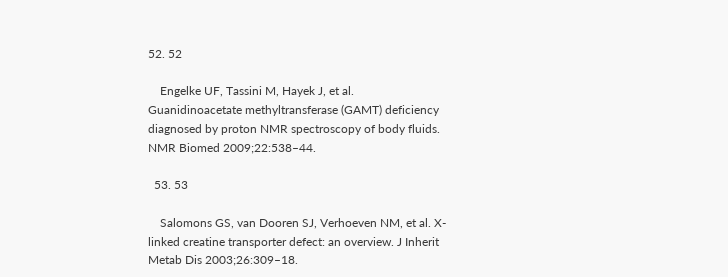52. 52

    Engelke UF, Tassini M, Hayek J, et al. Guanidinoacetate methyltransferase (GAMT) deficiency diagnosed by proton NMR spectroscopy of body fluids. NMR Biomed 2009;22:538–44.

  53. 53

    Salomons GS, van Dooren SJ, Verhoeven NM, et al. X-linked creatine transporter defect: an overview. J Inherit Metab Dis 2003;26:309–18.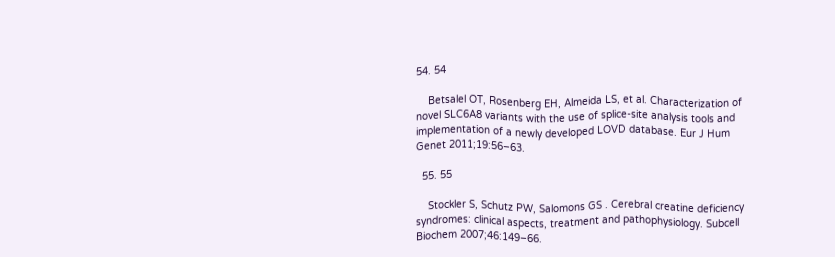54. 54

    Betsalel OT, Rosenberg EH, Almeida LS, et al. Characterization of novel SLC6A8 variants with the use of splice-site analysis tools and implementation of a newly developed LOVD database. Eur J Hum Genet 2011;19:56–63.

  55. 55

    Stockler S, Schutz PW, Salomons GS . Cerebral creatine deficiency syndromes: clinical aspects, treatment and pathophysiology. Subcell Biochem 2007;46:149–66.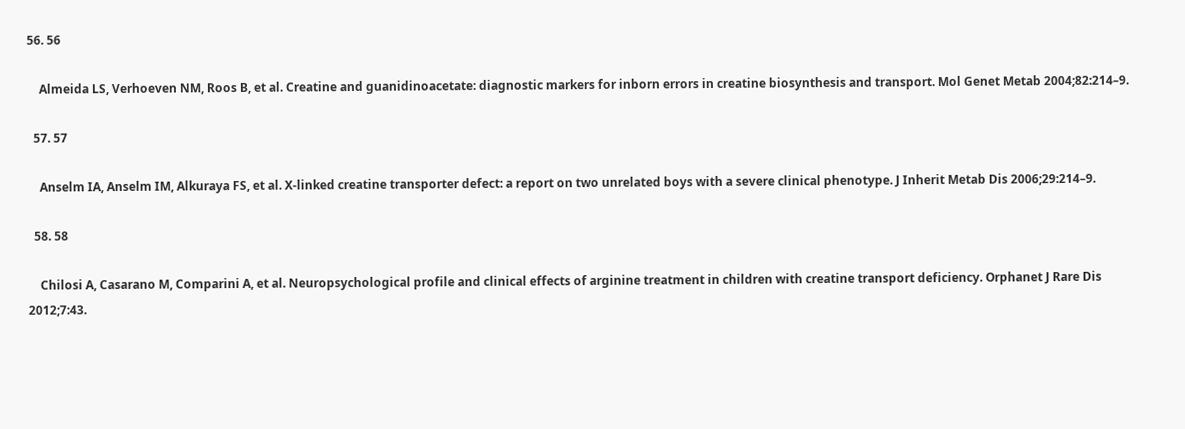56. 56

    Almeida LS, Verhoeven NM, Roos B, et al. Creatine and guanidinoacetate: diagnostic markers for inborn errors in creatine biosynthesis and transport. Mol Genet Metab 2004;82:214–9.

  57. 57

    Anselm IA, Anselm IM, Alkuraya FS, et al. X-linked creatine transporter defect: a report on two unrelated boys with a severe clinical phenotype. J Inherit Metab Dis 2006;29:214–9.

  58. 58

    Chilosi A, Casarano M, Comparini A, et al. Neuropsychological profile and clinical effects of arginine treatment in children with creatine transport deficiency. Orphanet J Rare Dis 2012;7:43.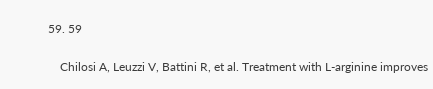59. 59

    Chilosi A, Leuzzi V, Battini R, et al. Treatment with L-arginine improves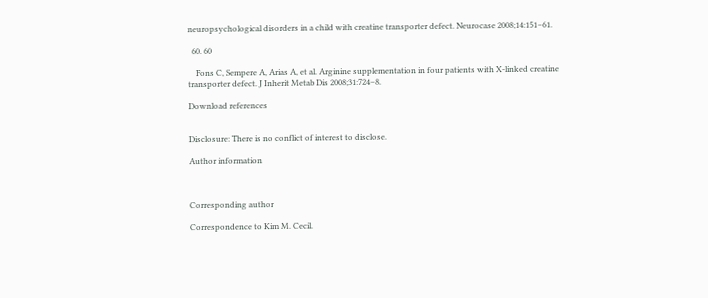neuropsychological disorders in a child with creatine transporter defect. Neurocase 2008;14:151–61.

  60. 60

    Fons C, Sempere A, Arias A, et al. Arginine supplementation in four patients with X-linked creatine transporter defect. J Inherit Metab Dis 2008;31:724–8.

Download references


Disclosure: There is no conflict of interest to disclose.

Author information



Corresponding author

Correspondence to Kim M. Cecil.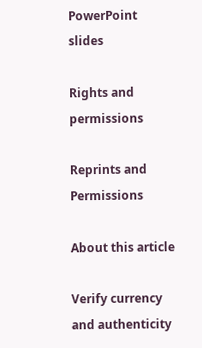PowerPoint slides

Rights and permissions

Reprints and Permissions

About this article

Verify currency and authenticity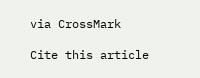via CrossMark

Cite this article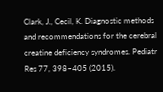Clark, J., Cecil, K. Diagnostic methods and recommendations for the cerebral creatine deficiency syndromes. Pediatr Res 77, 398–405 (2015).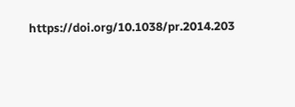https://doi.org/10.1038/pr.2014.203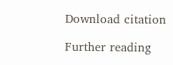Download citation

Further reading